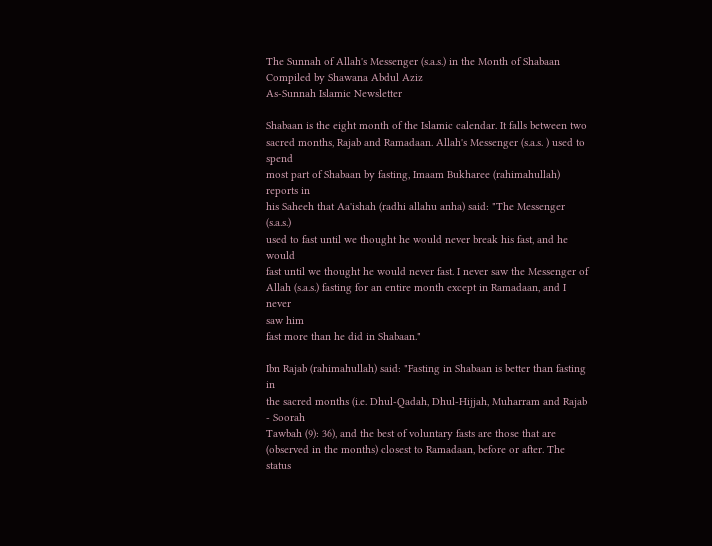The Sunnah of Allah's Messenger (s.a.s.) in the Month of Shabaan
Compiled by Shawana Abdul Aziz
As-Sunnah Islamic Newsletter

Shabaan is the eight month of the Islamic calendar. It falls between two
sacred months, Rajab and Ramadaan. Allah's Messenger (s.a.s. ) used to spend
most part of Shabaan by fasting, Imaam Bukharee (rahimahullah) reports in
his Saheeh that Aa'ishah (radhi allahu anha) said: "The Messenger (s.a.s.)
used to fast until we thought he would never break his fast, and he would
fast until we thought he would never fast. I never saw the Messenger of
Allah (s.a.s.) fasting for an entire month except in Ramadaan, and I never
saw him
fast more than he did in Shabaan."

Ibn Rajab (rahimahullah) said: "Fasting in Shabaan is better than fasting in
the sacred months (i.e. Dhul-Qadah, Dhul-Hijjah, Muharram and Rajab - Soorah
Tawbah (9): 36), and the best of voluntary fasts are those that are
(observed in the months) closest to Ramadaan, before or after. The status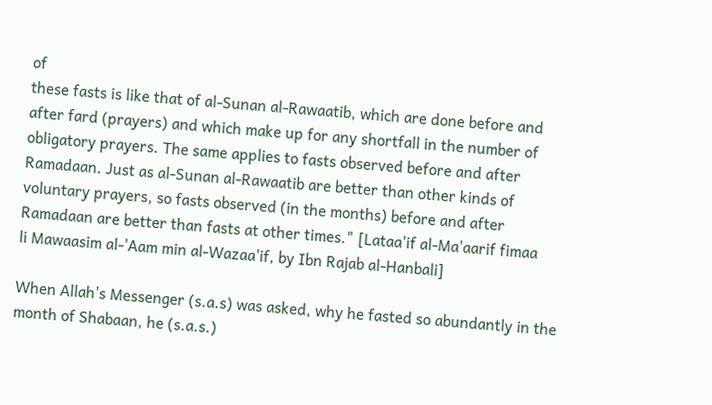of
these fasts is like that of al-Sunan al-Rawaatib, which are done before and
after fard (prayers) and which make up for any shortfall in the number of
obligatory prayers. The same applies to fasts observed before and after
Ramadaan. Just as al-Sunan al-Rawaatib are better than other kinds of
voluntary prayers, so fasts observed (in the months) before and after
Ramadaan are better than fasts at other times." [Lataa'if al-Ma'aarif fimaa
li Mawaasim al-'Aam min al-Wazaa'if, by Ibn Rajab al-Hanbali]

When Allah's Messenger (s.a.s) was asked, why he fasted so abundantly in the
month of Shabaan, he (s.a.s.)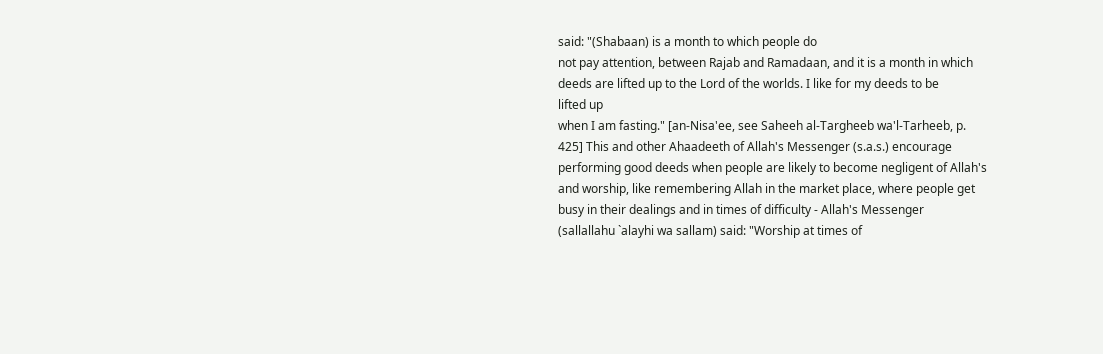said: "(Shabaan) is a month to which people do
not pay attention, between Rajab and Ramadaan, and it is a month in which
deeds are lifted up to the Lord of the worlds. I like for my deeds to be
lifted up
when I am fasting." [an-Nisa'ee, see Saheeh al-Targheeb wa'l-Tarheeb, p.
425] This and other Ahaadeeth of Allah's Messenger (s.a.s.) encourage
performing good deeds when people are likely to become negligent of Allah's
and worship, like remembering Allah in the market place, where people get
busy in their dealings and in times of difficulty - Allah's Messenger
(sallallahu `alayhi wa sallam) said: "Worship at times of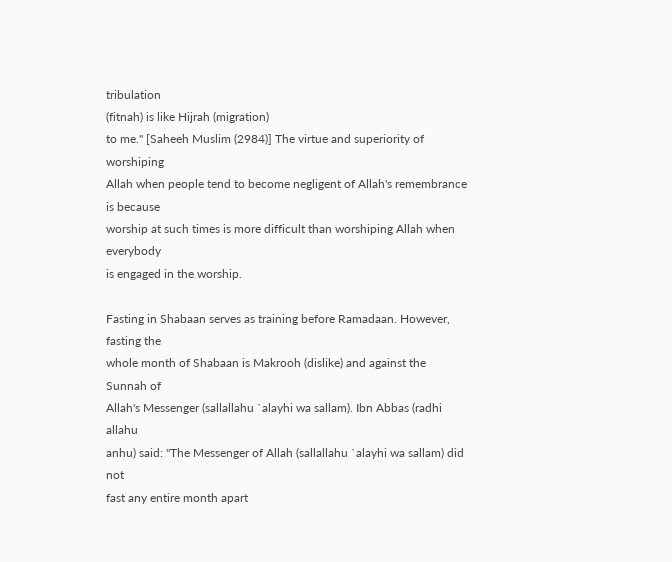tribulation
(fitnah) is like Hijrah (migration)
to me." [Saheeh Muslim (2984)] The virtue and superiority of worshiping
Allah when people tend to become negligent of Allah's remembrance is because
worship at such times is more difficult than worshiping Allah when everybody
is engaged in the worship.

Fasting in Shabaan serves as training before Ramadaan. However, fasting the
whole month of Shabaan is Makrooh (dislike) and against the Sunnah of
Allah's Messenger (sallallahu `alayhi wa sallam). Ibn Abbas (radhi allahu
anhu) said: "The Messenger of Allah (sallallahu `alayhi wa sallam) did not
fast any entire month apart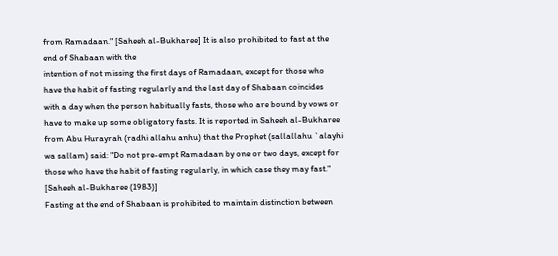from Ramadaan." [Saheeh al-Bukharee] It is also prohibited to fast at the
end of Shabaan with the
intention of not missing the first days of Ramadaan, except for those who
have the habit of fasting regularly and the last day of Shabaan coincides
with a day when the person habitually fasts, those who are bound by vows or
have to make up some obligatory fasts. It is reported in Saheeh al-Bukharee
from Abu Hurayrah (radhi allahu anhu) that the Prophet (sallallahu `alayhi
wa sallam) said: "Do not pre-empt Ramadaan by one or two days, except for
those who have the habit of fasting regularly, in which case they may fast."
[Saheeh al-Bukharee (1983)]
Fasting at the end of Shabaan is prohibited to maintain distinction between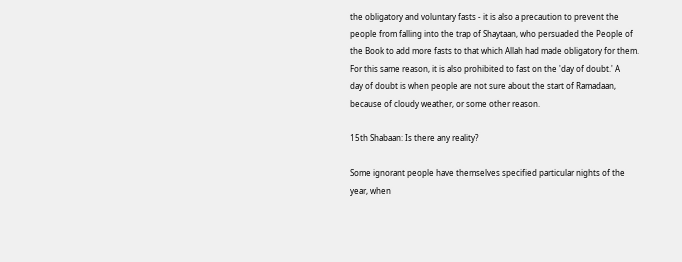the obligatory and voluntary fasts - it is also a precaution to prevent the
people from falling into the trap of Shaytaan, who persuaded the People of
the Book to add more fasts to that which Allah had made obligatory for them.
For this same reason, it is also prohibited to fast on the 'day of doubt.' A
day of doubt is when people are not sure about the start of Ramadaan,
because of cloudy weather, or some other reason.

15th Shabaan: Is there any reality?

Some ignorant people have themselves specified particular nights of the
year, when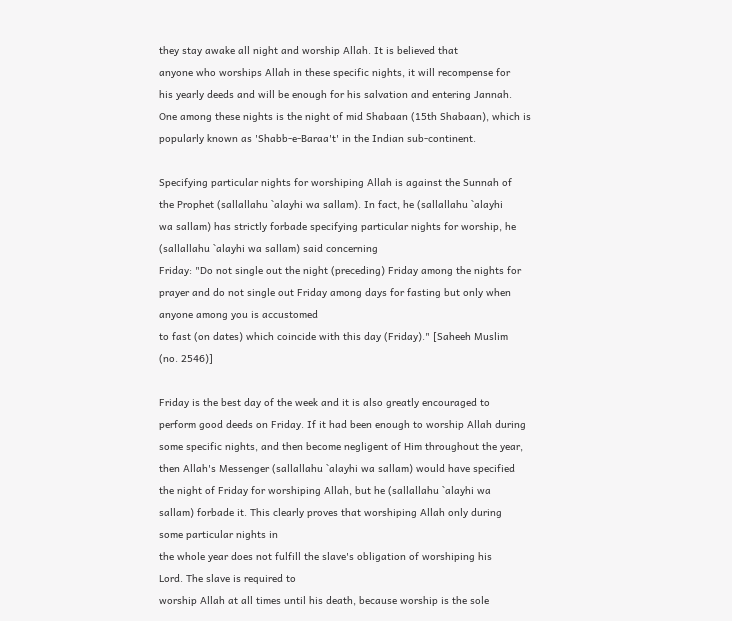they stay awake all night and worship Allah. It is believed that
anyone who worships Allah in these specific nights, it will recompense for
his yearly deeds and will be enough for his salvation and entering Jannah.
One among these nights is the night of mid Shabaan (15th Shabaan), which is
popularly known as 'Shabb-e-Baraa't' in the Indian sub-continent.

Specifying particular nights for worshiping Allah is against the Sunnah of
the Prophet (sallallahu `alayhi wa sallam). In fact, he (sallallahu `alayhi
wa sallam) has strictly forbade specifying particular nights for worship, he
(sallallahu `alayhi wa sallam) said concerning
Friday: "Do not single out the night (preceding) Friday among the nights for
prayer and do not single out Friday among days for fasting but only when
anyone among you is accustomed
to fast (on dates) which coincide with this day (Friday)." [Saheeh Muslim
(no. 2546)]

Friday is the best day of the week and it is also greatly encouraged to
perform good deeds on Friday. If it had been enough to worship Allah during
some specific nights, and then become negligent of Him throughout the year,
then Allah's Messenger (sallallahu `alayhi wa sallam) would have specified
the night of Friday for worshiping Allah, but he (sallallahu `alayhi wa
sallam) forbade it. This clearly proves that worshiping Allah only during
some particular nights in
the whole year does not fulfill the slave's obligation of worshiping his
Lord. The slave is required to
worship Allah at all times until his death, because worship is the sole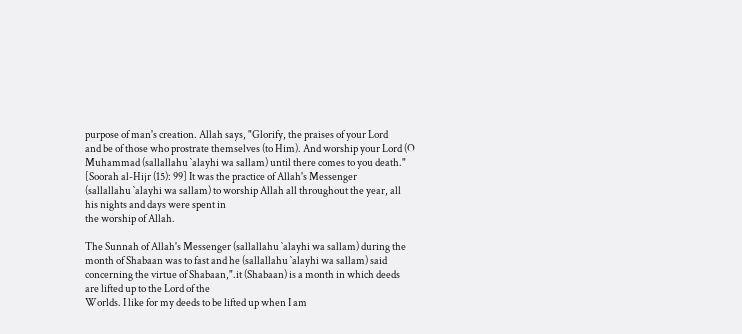purpose of man's creation. Allah says, "Glorify, the praises of your Lord
and be of those who prostrate themselves (to Him). And worship your Lord (O
Muhammad (sallallahu `alayhi wa sallam) until there comes to you death."
[Soorah al-Hijr (15): 99] It was the practice of Allah's Messenger
(sallallahu `alayhi wa sallam) to worship Allah all throughout the year, all
his nights and days were spent in
the worship of Allah.

The Sunnah of Allah's Messenger (sallallahu `alayhi wa sallam) during the
month of Shabaan was to fast and he (sallallahu `alayhi wa sallam) said
concerning the virtue of Shabaan,".it (Shabaan) is a month in which deeds
are lifted up to the Lord of the
Worlds. I like for my deeds to be lifted up when I am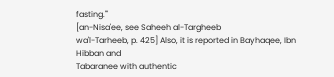fasting.'"
[an-Nisa'ee, see Saheeh al-Targheeb
wa'l-Tarheeb, p. 425] Also, it is reported in Bayhaqee, Ibn Hibban and
Tabaranee with authentic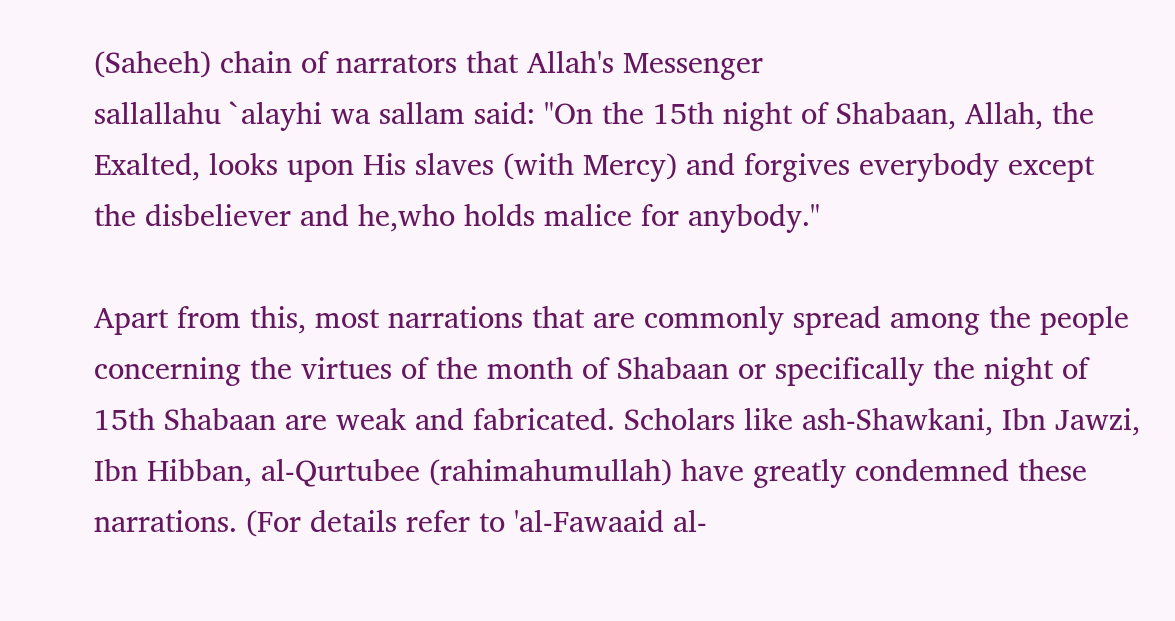(Saheeh) chain of narrators that Allah's Messenger
sallallahu `alayhi wa sallam said: "On the 15th night of Shabaan, Allah, the
Exalted, looks upon His slaves (with Mercy) and forgives everybody except
the disbeliever and he,who holds malice for anybody."

Apart from this, most narrations that are commonly spread among the people
concerning the virtues of the month of Shabaan or specifically the night of
15th Shabaan are weak and fabricated. Scholars like ash-Shawkani, Ibn Jawzi,
Ibn Hibban, al-Qurtubee (rahimahumullah) have greatly condemned these
narrations. (For details refer to 'al-Fawaaid al-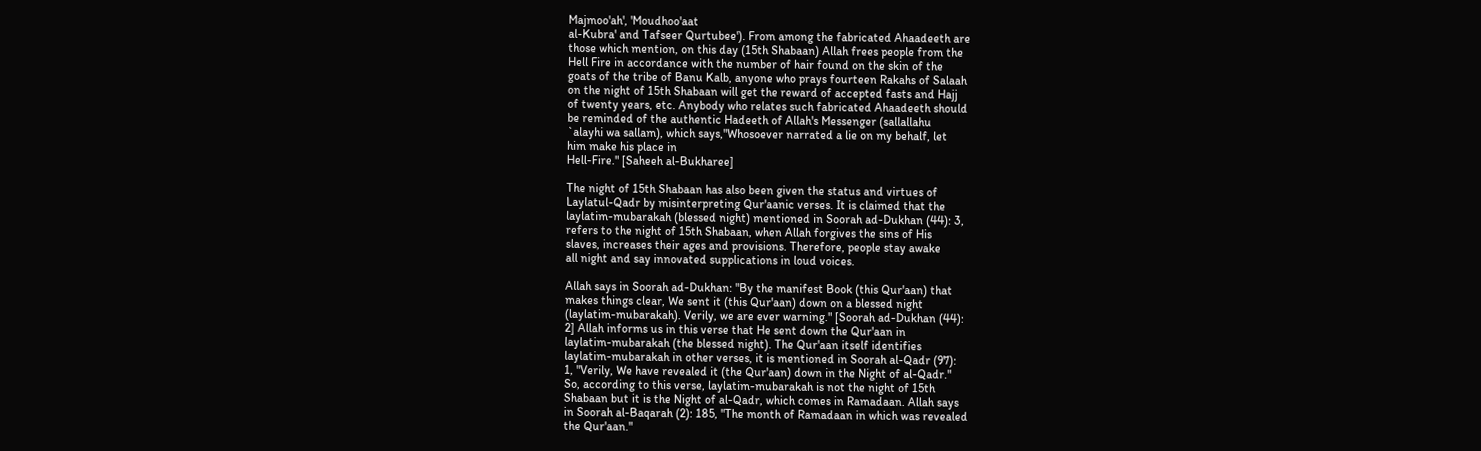Majmoo'ah', 'Moudhoo'aat
al-Kubra' and Tafseer Qurtubee'). From among the fabricated Ahaadeeth are
those which mention, on this day (15th Shabaan) Allah frees people from the
Hell Fire in accordance with the number of hair found on the skin of the
goats of the tribe of Banu Kalb, anyone who prays fourteen Rakahs of Salaah
on the night of 15th Shabaan will get the reward of accepted fasts and Hajj
of twenty years, etc. Anybody who relates such fabricated Ahaadeeth should
be reminded of the authentic Hadeeth of Allah's Messenger (sallallahu
`alayhi wa sallam), which says,"Whosoever narrated a lie on my behalf, let
him make his place in
Hell-Fire." [Saheeh al-Bukharee]

The night of 15th Shabaan has also been given the status and virtues of
Laylatul-Qadr by misinterpreting Qur'aanic verses. It is claimed that the
laylatim-mubarakah (blessed night) mentioned in Soorah ad-Dukhan (44): 3,
refers to the night of 15th Shabaan, when Allah forgives the sins of His
slaves, increases their ages and provisions. Therefore, people stay awake
all night and say innovated supplications in loud voices.

Allah says in Soorah ad-Dukhan: "By the manifest Book (this Qur'aan) that
makes things clear, We sent it (this Qur'aan) down on a blessed night
(laylatim-mubarakah). Verily, we are ever warning." [Soorah ad-Dukhan (44):
2] Allah informs us in this verse that He sent down the Qur'aan in
laylatim-mubarakah (the blessed night). The Qur'aan itself identifies
laylatim-mubarakah in other verses, it is mentioned in Soorah al-Qadr (97):
1, "Verily, We have revealed it (the Qur'aan) down in the Night of al-Qadr."
So, according to this verse, laylatim-mubarakah is not the night of 15th
Shabaan but it is the Night of al-Qadr, which comes in Ramadaan. Allah says
in Soorah al-Baqarah (2): 185, "The month of Ramadaan in which was revealed
the Qur'aan."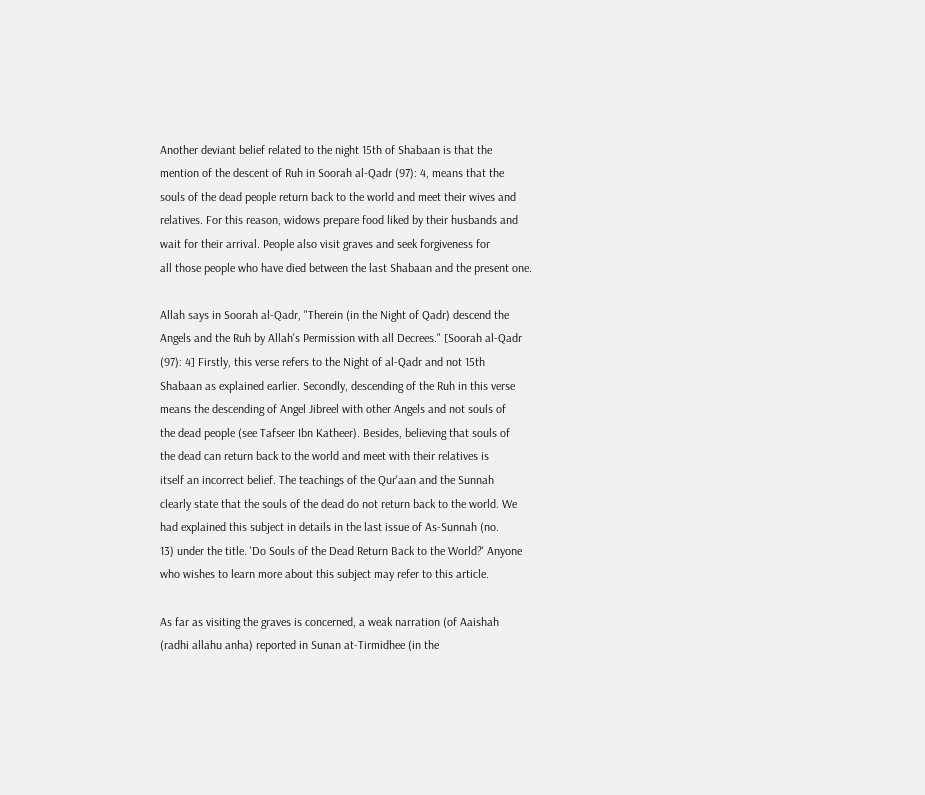Another deviant belief related to the night 15th of Shabaan is that the
mention of the descent of Ruh in Soorah al-Qadr (97): 4, means that the
souls of the dead people return back to the world and meet their wives and
relatives. For this reason, widows prepare food liked by their husbands and
wait for their arrival. People also visit graves and seek forgiveness for
all those people who have died between the last Shabaan and the present one.

Allah says in Soorah al-Qadr, "Therein (in the Night of Qadr) descend the
Angels and the Ruh by Allah's Permission with all Decrees." [Soorah al-Qadr
(97): 4] Firstly, this verse refers to the Night of al-Qadr and not 15th
Shabaan as explained earlier. Secondly, descending of the Ruh in this verse
means the descending of Angel Jibreel with other Angels and not souls of
the dead people (see Tafseer Ibn Katheer). Besides, believing that souls of
the dead can return back to the world and meet with their relatives is
itself an incorrect belief. The teachings of the Qur'aan and the Sunnah
clearly state that the souls of the dead do not return back to the world. We
had explained this subject in details in the last issue of As-Sunnah (no.
13) under the title. 'Do Souls of the Dead Return Back to the World?' Anyone
who wishes to learn more about this subject may refer to this article.

As far as visiting the graves is concerned, a weak narration (of Aaishah
(radhi allahu anha) reported in Sunan at-Tirmidhee (in the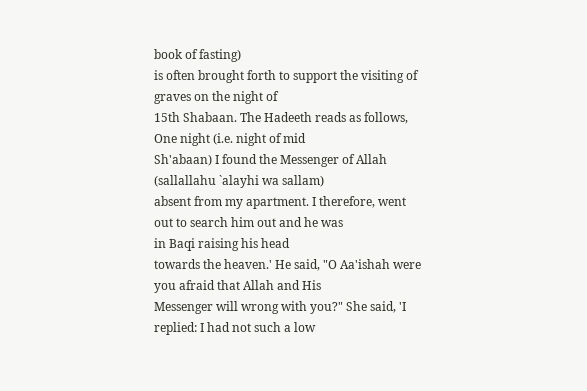book of fasting)
is often brought forth to support the visiting of graves on the night of
15th Shabaan. The Hadeeth reads as follows, One night (i.e. night of mid
Sh'abaan) I found the Messenger of Allah (sallallahu `alayhi wa sallam)
absent from my apartment. I therefore, went out to search him out and he was
in Baqi raising his head
towards the heaven.' He said, "O Aa'ishah were you afraid that Allah and His
Messenger will wrong with you?" She said, 'I replied: I had not such a low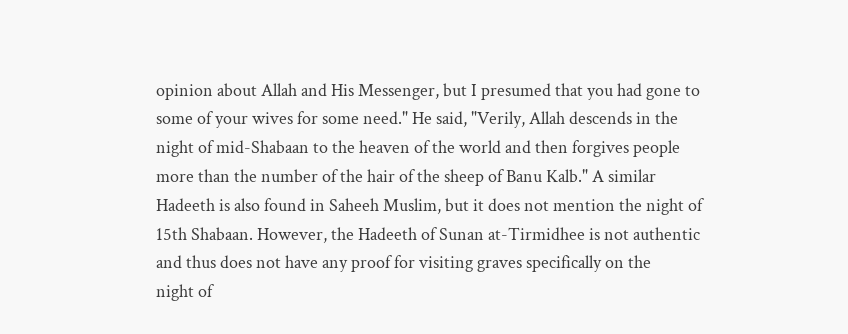opinion about Allah and His Messenger, but I presumed that you had gone to
some of your wives for some need." He said, "Verily, Allah descends in the
night of mid-Shabaan to the heaven of the world and then forgives people
more than the number of the hair of the sheep of Banu Kalb." A similar
Hadeeth is also found in Saheeh Muslim, but it does not mention the night of
15th Shabaan. However, the Hadeeth of Sunan at-Tirmidhee is not authentic
and thus does not have any proof for visiting graves specifically on the
night of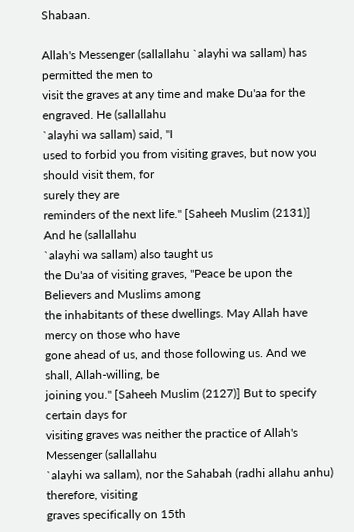Shabaan.

Allah's Messenger (sallallahu `alayhi wa sallam) has permitted the men to
visit the graves at any time and make Du'aa for the engraved. He (sallallahu
`alayhi wa sallam) said, "I
used to forbid you from visiting graves, but now you should visit them, for
surely they are
reminders of the next life." [Saheeh Muslim (2131)] And he (sallallahu
`alayhi wa sallam) also taught us
the Du'aa of visiting graves, "Peace be upon the Believers and Muslims among
the inhabitants of these dwellings. May Allah have mercy on those who have
gone ahead of us, and those following us. And we shall, Allah-willing, be
joining you." [Saheeh Muslim (2127)] But to specify certain days for
visiting graves was neither the practice of Allah's Messenger (sallallahu
`alayhi wa sallam), nor the Sahabah (radhi allahu anhu) therefore, visiting
graves specifically on 15th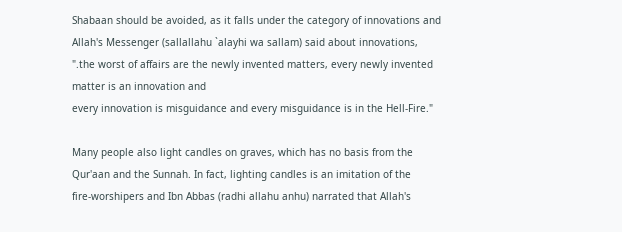Shabaan should be avoided, as it falls under the category of innovations and
Allah's Messenger (sallallahu `alayhi wa sallam) said about innovations,
".the worst of affairs are the newly invented matters, every newly invented
matter is an innovation and
every innovation is misguidance and every misguidance is in the Hell-Fire."

Many people also light candles on graves, which has no basis from the
Qur'aan and the Sunnah. In fact, lighting candles is an imitation of the
fire-worshipers and Ibn Abbas (radhi allahu anhu) narrated that Allah's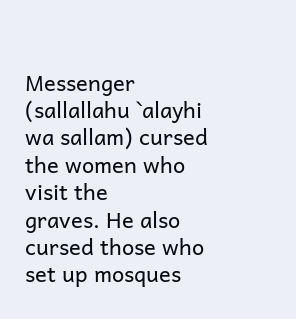Messenger (sallallahu `alayhi wa sallam) cursed the women who visit the
graves. He also cursed those who set up mosques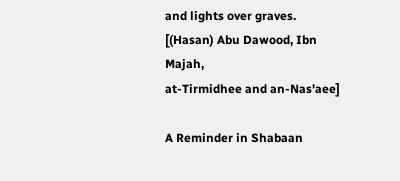and lights over graves.
[(Hasan) Abu Dawood, Ibn Majah,
at-Tirmidhee and an-Nas'aee]

A Reminder in Shabaan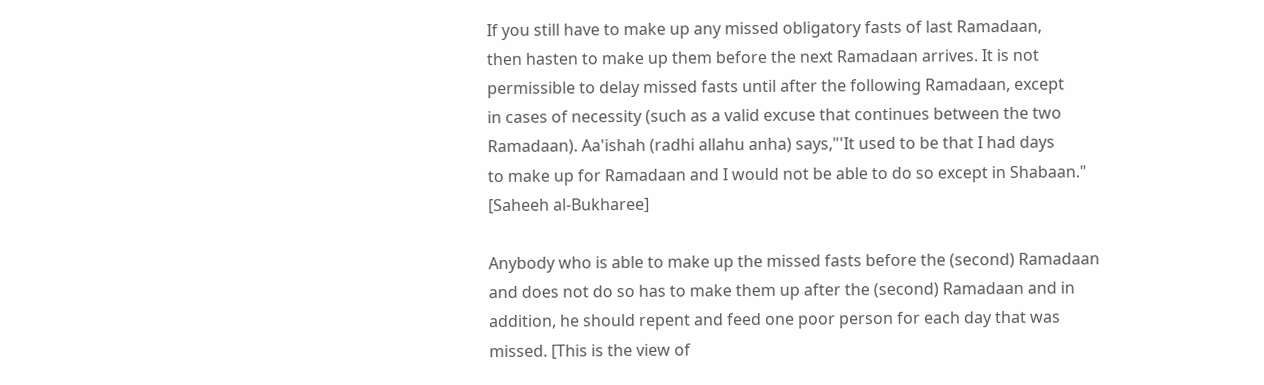If you still have to make up any missed obligatory fasts of last Ramadaan,
then hasten to make up them before the next Ramadaan arrives. It is not
permissible to delay missed fasts until after the following Ramadaan, except
in cases of necessity (such as a valid excuse that continues between the two
Ramadaan). Aa'ishah (radhi allahu anha) says,"'It used to be that I had days
to make up for Ramadaan and I would not be able to do so except in Shabaan."
[Saheeh al-Bukharee]

Anybody who is able to make up the missed fasts before the (second) Ramadaan
and does not do so has to make them up after the (second) Ramadaan and in
addition, he should repent and feed one poor person for each day that was
missed. [This is the view of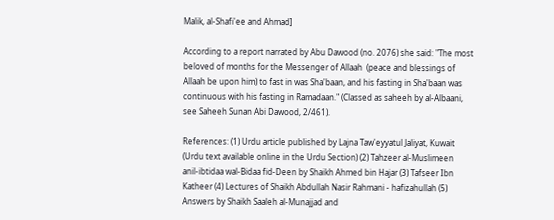Malik, al-Shafi'ee and Ahmad]

According to a report narrated by Abu Dawood (no. 2076) she said: "The most
beloved of months for the Messenger of Allaah  (peace and blessings of
Allaah be upon him) to fast in was Sha'baan, and his fasting in Sha'baan was
continuous with his fasting in Ramadaan." (Classed as saheeh by al-Albaani,
see Saheeh Sunan Abi Dawood, 2/461).

References: (1) Urdu article published by Lajna Taw'eyyatul Jaliyat, Kuwait
(Urdu text available online in the Urdu Section) (2) Tahzeer al-Muslimeen
anil-ibtidaa wal-Bidaa fid-Deen by Shaikh Ahmed bin Hajar (3) Tafseer Ibn
Katheer (4) Lectures of Shaikh Abdullah Nasir Rahmani - hafizahullah (5)
Answers by Shaikh Saaleh al-Munajjad and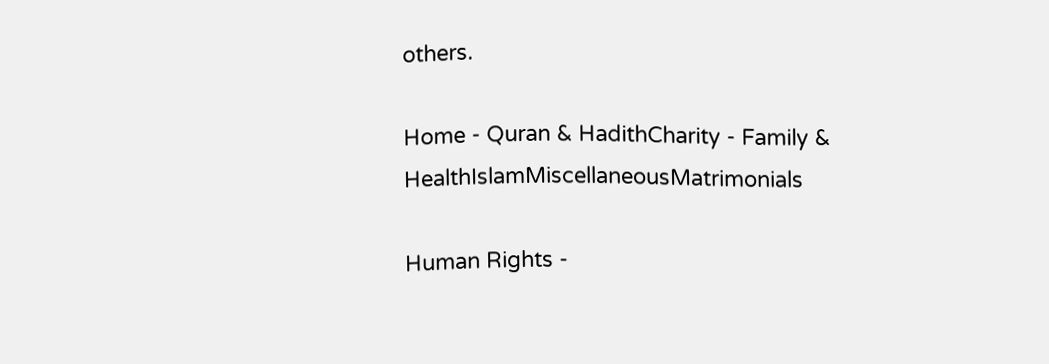others.

Home - Quran & HadithCharity - Family & HealthIslamMiscellaneousMatrimonials

Human Rights -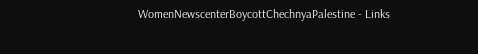WomenNewscenterBoycottChechnyaPalestine - Links